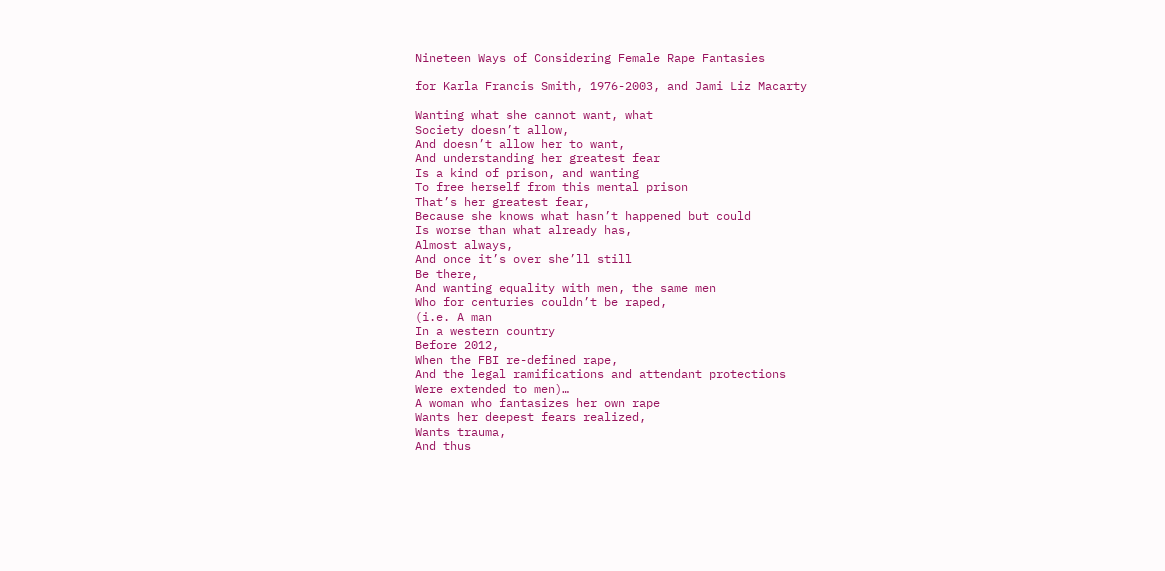Nineteen Ways of Considering Female Rape Fantasies

for Karla Francis Smith, 1976-2003, and Jami Liz Macarty

Wanting what she cannot want, what
Society doesn’t allow,
And doesn’t allow her to want,
And understanding her greatest fear
Is a kind of prison, and wanting
To free herself from this mental prison
That’s her greatest fear,
Because she knows what hasn’t happened but could
Is worse than what already has,
Almost always,
And once it’s over she’ll still
Be there,
And wanting equality with men, the same men
Who for centuries couldn’t be raped,
(i.e. A man
In a western country
Before 2012,
When the FBI re-defined rape,
And the legal ramifications and attendant protections
Were extended to men)…
A woman who fantasizes her own rape
Wants her deepest fears realized,
Wants trauma,
And thus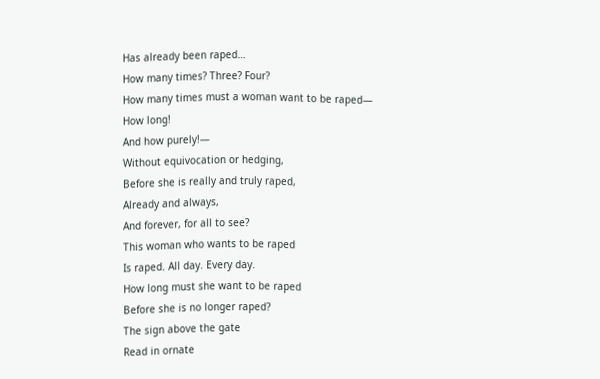Has already been raped…
How many times? Three? Four?
How many times must a woman want to be raped—
How long!
And how purely!—
Without equivocation or hedging,
Before she is really and truly raped,
Already and always,
And forever, for all to see?
This woman who wants to be raped
Is raped. All day. Every day.
How long must she want to be raped
Before she is no longer raped?
The sign above the gate
Read in ornate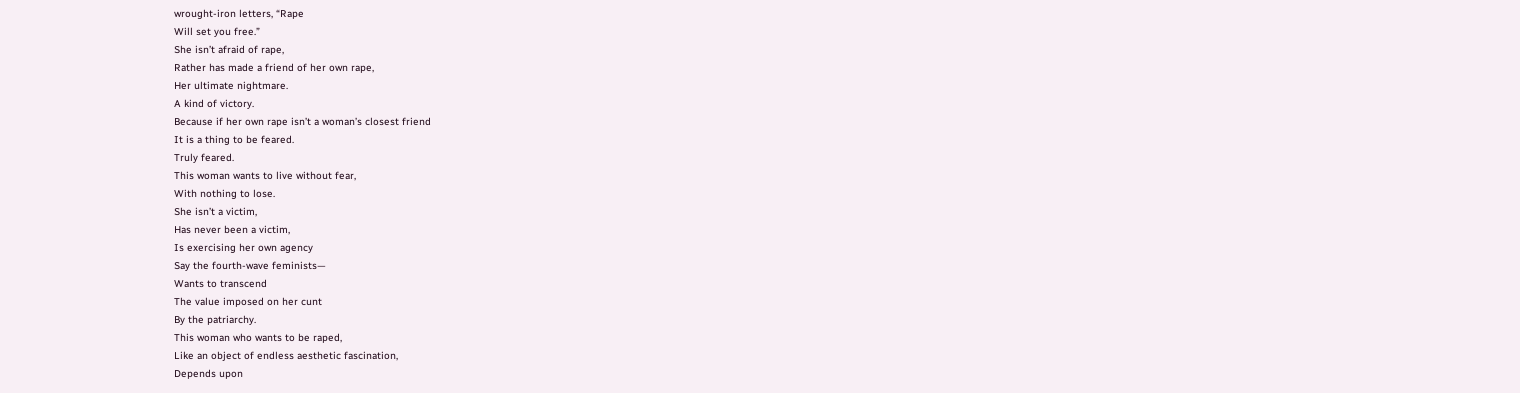wrought-iron letters, “Rape
Will set you free.”
She isn’t afraid of rape,
Rather has made a friend of her own rape,
Her ultimate nightmare.
A kind of victory.
Because if her own rape isn’t a woman’s closest friend
It is a thing to be feared.
Truly feared.
This woman wants to live without fear,
With nothing to lose.
She isn’t a victim,
Has never been a victim,
Is exercising her own agency
Say the fourth-wave feminists—
Wants to transcend
The value imposed on her cunt
By the patriarchy.
This woman who wants to be raped,
Like an object of endless aesthetic fascination,
Depends upon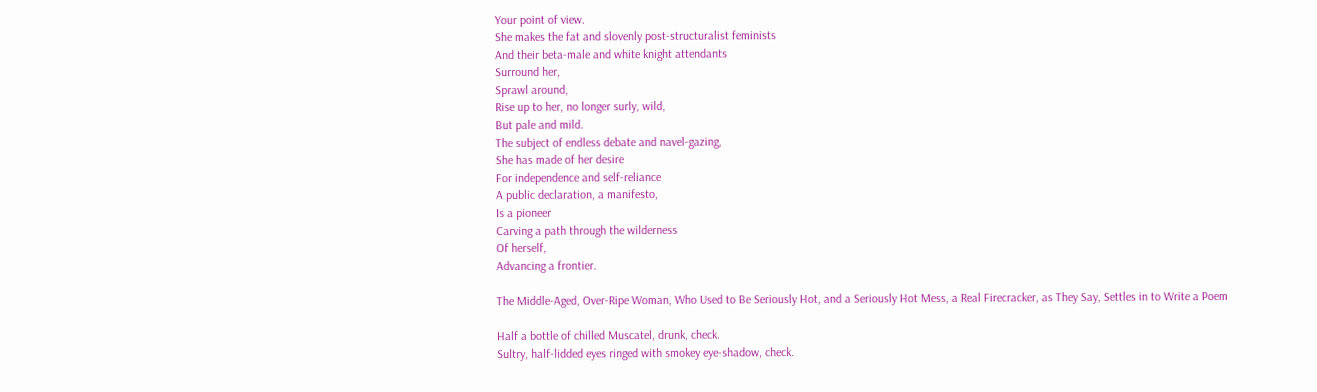Your point of view.
She makes the fat and slovenly post-structuralist feminists
And their beta-male and white knight attendants
Surround her,
Sprawl around,
Rise up to her, no longer surly, wild,
But pale and mild.
The subject of endless debate and navel-gazing,
She has made of her desire
For independence and self-reliance
A public declaration, a manifesto,
Is a pioneer
Carving a path through the wilderness
Of herself,
Advancing a frontier.

The Middle-Aged, Over-Ripe Woman, Who Used to Be Seriously Hot, and a Seriously Hot Mess, a Real Firecracker, as They Say, Settles in to Write a Poem

Half a bottle of chilled Muscatel, drunk, check.
Sultry, half-lidded eyes ringed with smokey eye-shadow, check.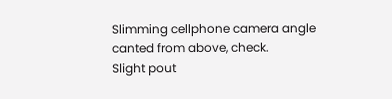Slimming cellphone camera angle canted from above, check.
Slight pout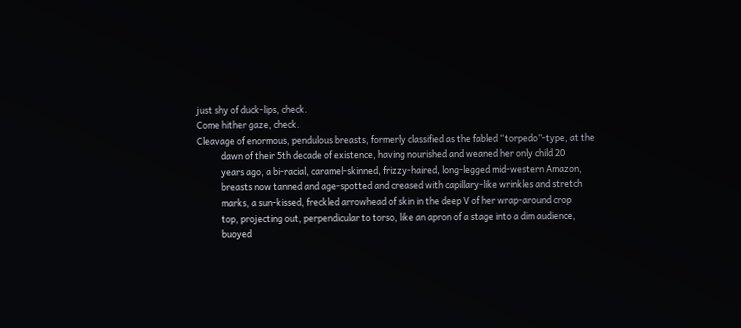just shy of duck-lips, check.
Come hither gaze, check.
Cleavage of enormous, pendulous breasts, formerly classified as the fabled “torpedo”-type, at the
            dawn of their 5th decade of existence, having nourished and weaned her only child 20
            years ago, a bi-racial, caramel-skinned, frizzy-haired, long-legged mid-western Amazon,
            breasts now tanned and age-spotted and creased with capillary-like wrinkles and stretch
            marks, a sun-kissed, freckled arrowhead of skin in the deep V of her wrap-around crop
            top, projecting out, perpendicular to torso, like an apron of a stage into a dim audience,
            buoyed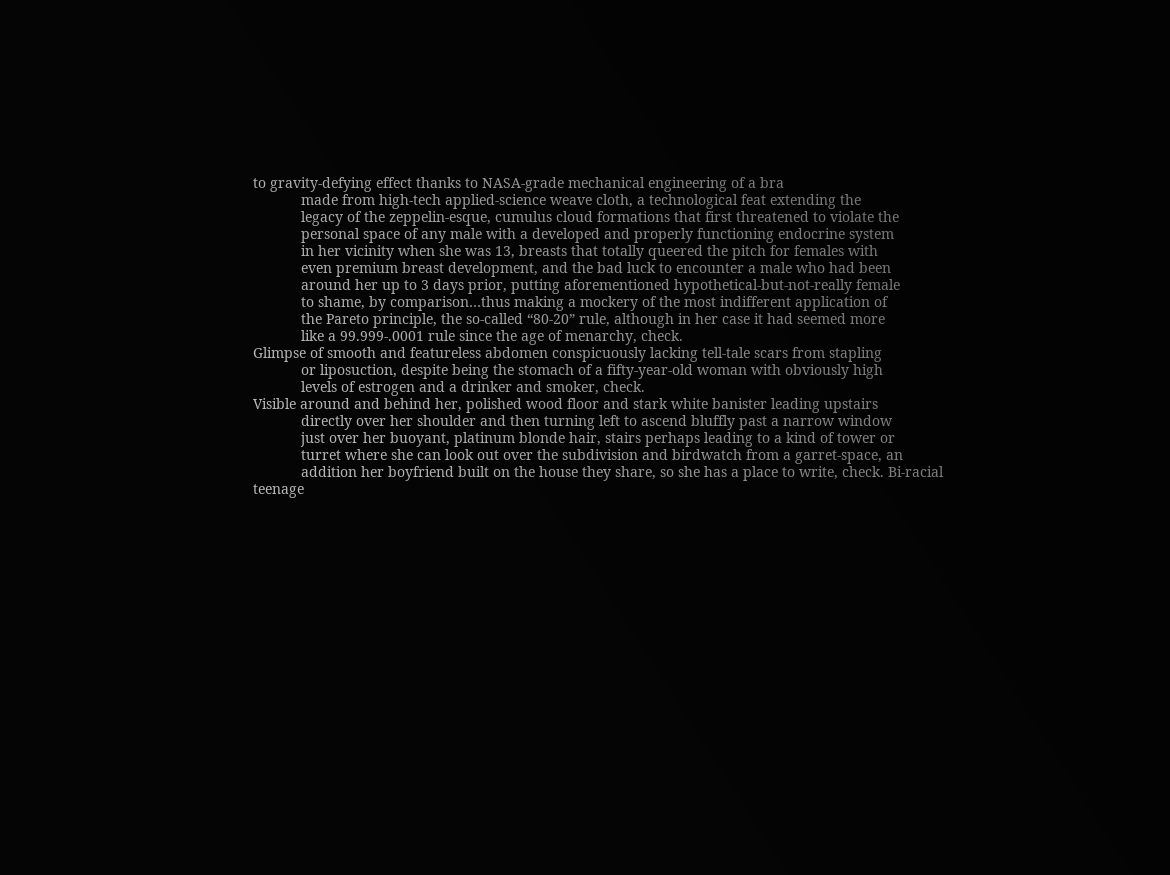to gravity-defying effect thanks to NASA-grade mechanical engineering of a bra
            made from high-tech applied-science weave cloth, a technological feat extending the
            legacy of the zeppelin-esque, cumulus cloud formations that first threatened to violate the
            personal space of any male with a developed and properly functioning endocrine system
            in her vicinity when she was 13, breasts that totally queered the pitch for females with
            even premium breast development, and the bad luck to encounter a male who had been
            around her up to 3 days prior, putting aforementioned hypothetical-but-not-really female
            to shame, by comparison…thus making a mockery of the most indifferent application of
            the Pareto principle, the so-called “80-20” rule, although in her case it had seemed more
            like a 99.999-.0001 rule since the age of menarchy, check.
Glimpse of smooth and featureless abdomen conspicuously lacking tell-tale scars from stapling
            or liposuction, despite being the stomach of a fifty-year-old woman with obviously high
            levels of estrogen and a drinker and smoker, check.
Visible around and behind her, polished wood floor and stark white banister leading upstairs
            directly over her shoulder and then turning left to ascend bluffly past a narrow window
            just over her buoyant, platinum blonde hair, stairs perhaps leading to a kind of tower or
            turret where she can look out over the subdivision and birdwatch from a garret-space, an
            addition her boyfriend built on the house they share, so she has a place to write, check. Bi-racial teenage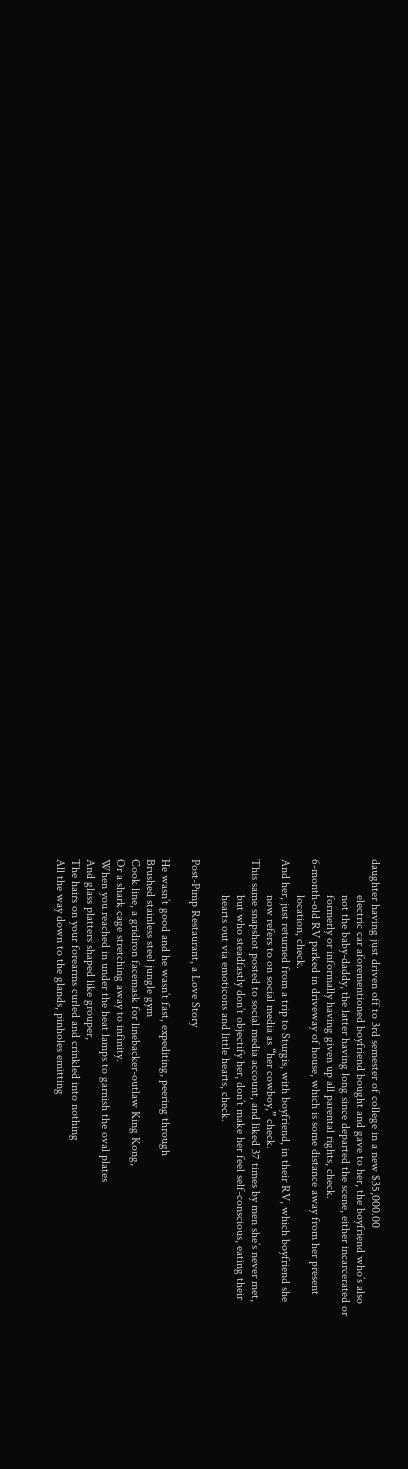daughter having just driven off to 3rd semester of college in a new $35,000.00
            electric car aforementioned boyfriend bought and gave to her, the boyfriend who’s also
            not the baby-daddy, the latter having long since departed the scene, either incarcerated or
            formerly or informally having given up all parental rights, check.
6-month-old RV parked in driveway of house, which is some distance away from her present
            location, check.
And her, just returned from a trip to Sturgis, with boyfriend, in their RV, which boyfriend she
            now refers to on social media as “her cowboy,” check.
This same snapshot posted to social media account, and liked 37 times by men she’s never met,
            but who steadfastly don’t objectify her, don’t make her feel self-conscious, eating their
            hearts out via emoticons and little hearts, check.

Post-Pimp Restaurant, a Love Story

He wasn’t good and he wasn’t fast, expediting, peering through
Brushed stainless steel jungle gym
Cook line, a gridiron facemask for linebacker-outlaw King Kong,
Or a shark cage stretching away to infinity.
When you reached in under the heat lamps to garnish the oval plates
And glass platters shaped like grouper,
The hairs on your forearms curled and crinkled into nothing
All the way down to the glands, pinholes emitting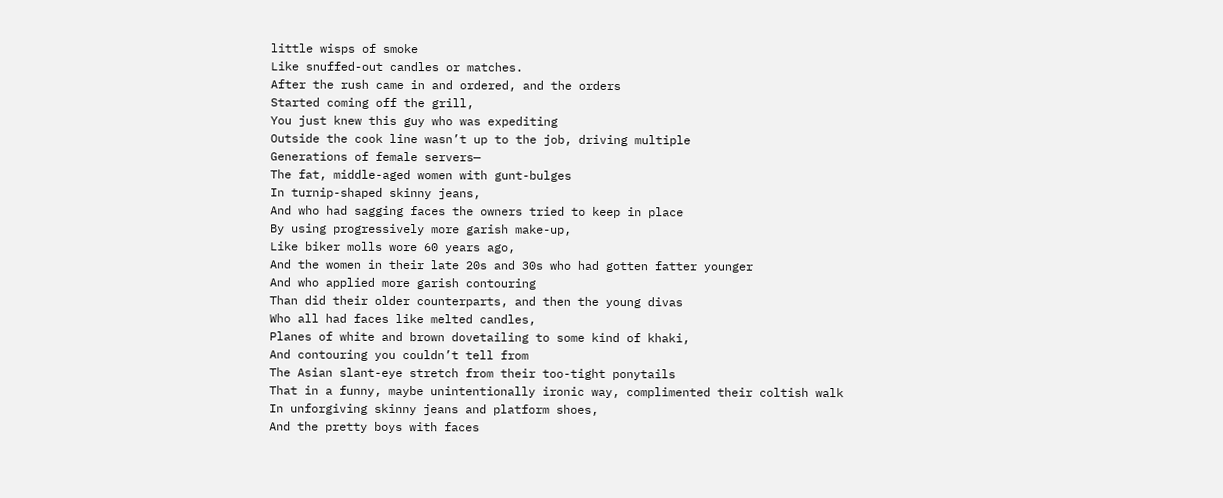little wisps of smoke
Like snuffed-out candles or matches.
After the rush came in and ordered, and the orders
Started coming off the grill,
You just knew this guy who was expediting
Outside the cook line wasn’t up to the job, driving multiple
Generations of female servers—
The fat, middle-aged women with gunt-bulges
In turnip-shaped skinny jeans,
And who had sagging faces the owners tried to keep in place
By using progressively more garish make-up,
Like biker molls wore 60 years ago,
And the women in their late 20s and 30s who had gotten fatter younger
And who applied more garish contouring
Than did their older counterparts, and then the young divas
Who all had faces like melted candles,
Planes of white and brown dovetailing to some kind of khaki,
And contouring you couldn’t tell from
The Asian slant-eye stretch from their too-tight ponytails
That in a funny, maybe unintentionally ironic way, complimented their coltish walk
In unforgiving skinny jeans and platform shoes,
And the pretty boys with faces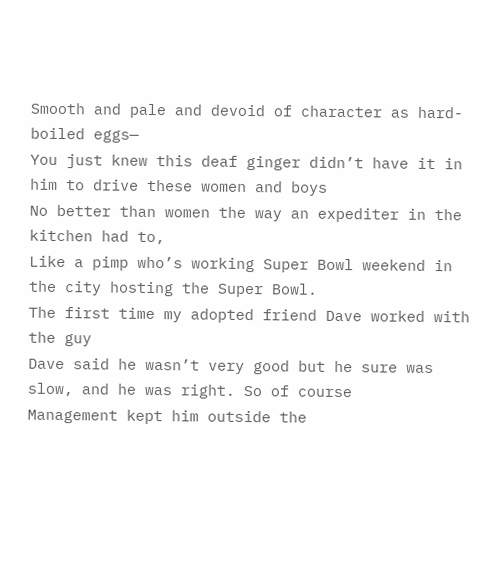Smooth and pale and devoid of character as hard-boiled eggs—
You just knew this deaf ginger didn’t have it in him to drive these women and boys
No better than women the way an expediter in the kitchen had to,
Like a pimp who’s working Super Bowl weekend in the city hosting the Super Bowl.
The first time my adopted friend Dave worked with the guy
Dave said he wasn’t very good but he sure was slow, and he was right. So of course
Management kept him outside the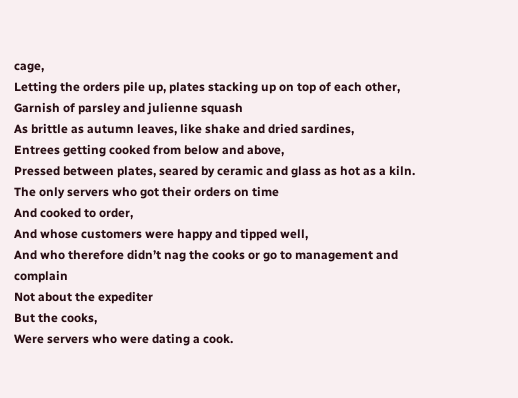cage,
Letting the orders pile up, plates stacking up on top of each other,
Garnish of parsley and julienne squash
As brittle as autumn leaves, like shake and dried sardines,
Entrees getting cooked from below and above,
Pressed between plates, seared by ceramic and glass as hot as a kiln.
The only servers who got their orders on time
And cooked to order,
And whose customers were happy and tipped well,
And who therefore didn’t nag the cooks or go to management and complain
Not about the expediter
But the cooks,
Were servers who were dating a cook.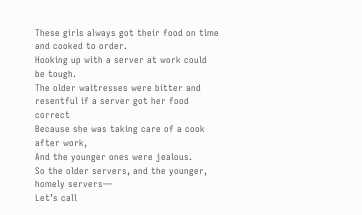These girls always got their food on time and cooked to order.
Hooking up with a server at work could be tough.
The older waitresses were bitter and resentful if a server got her food correct
Because she was taking care of a cook after work,
And the younger ones were jealous.
So the older servers, and the younger, homely servers—
Let’s call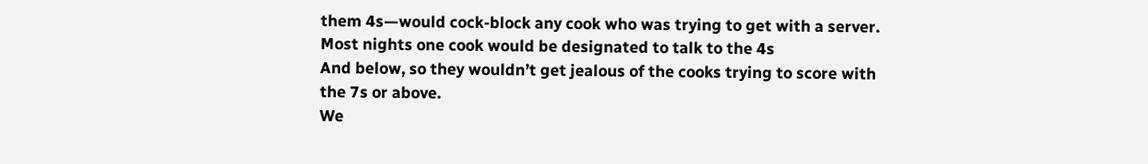them 4s—would cock-block any cook who was trying to get with a server.
Most nights one cook would be designated to talk to the 4s
And below, so they wouldn’t get jealous of the cooks trying to score with the 7s or above.
We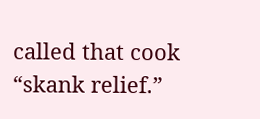called that cook “skank relief.”